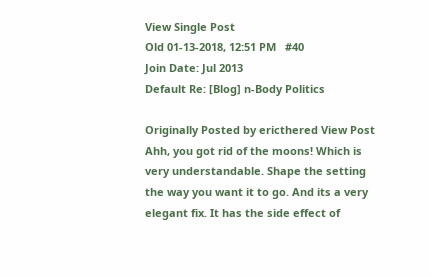View Single Post
Old 01-13-2018, 12:51 PM   #40
Join Date: Jul 2013
Default Re: [Blog] n-Body Politics

Originally Posted by ericthered View Post
Ahh, you got rid of the moons! Which is very understandable. Shape the setting the way you want it to go. And its a very elegant fix. It has the side effect of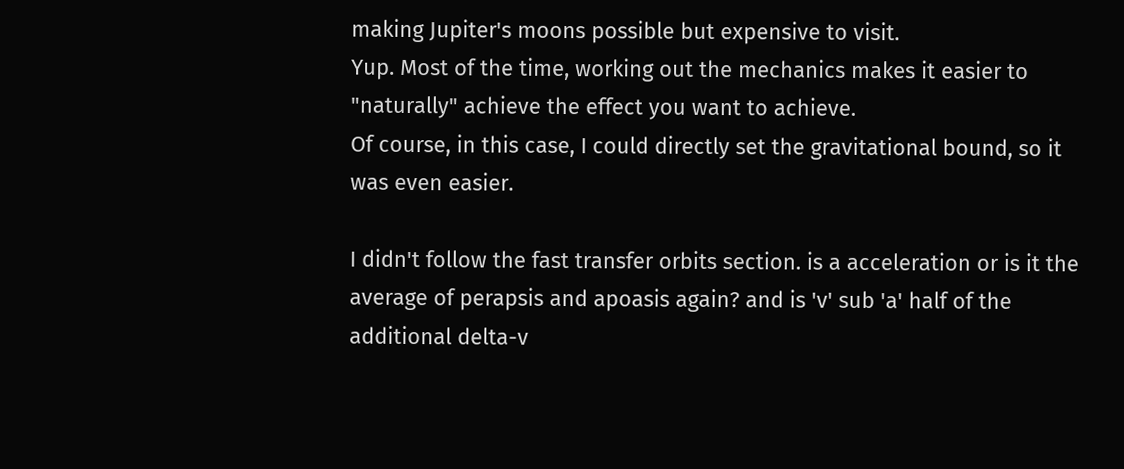making Jupiter's moons possible but expensive to visit.
Yup. Most of the time, working out the mechanics makes it easier to "naturally" achieve the effect you want to achieve.
Of course, in this case, I could directly set the gravitational bound, so it was even easier.

I didn't follow the fast transfer orbits section. is a acceleration or is it the average of perapsis and apoasis again? and is 'v' sub 'a' half of the additional delta-v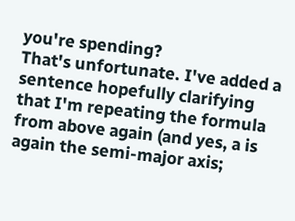you're spending?
That's unfortunate. I've added a sentence hopefully clarifying that I'm repeating the formula from above again (and yes, a is again the semi-major axis;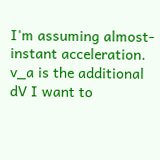I'm assuming almost-instant acceleration. v_a is the additional dV I want to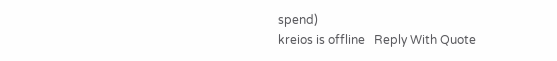spend)
kreios is offline   Reply With Quote